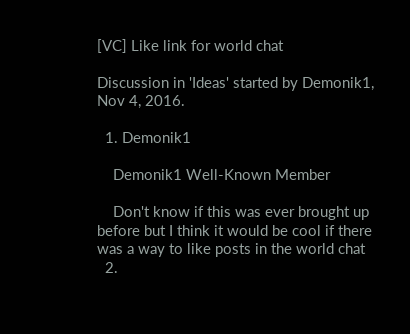[VC] Like link for world chat

Discussion in 'Ideas' started by Demonik1, Nov 4, 2016.

  1. Demonik1

    Demonik1 Well-Known Member

    Don't know if this was ever brought up before but I think it would be cool if there was a way to like posts in the world chat
  2.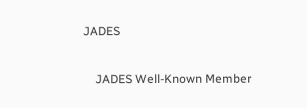JADES

    JADES Well-Known Member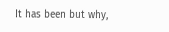It has been but why,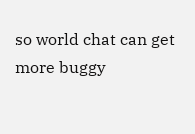so world chat can get more buggy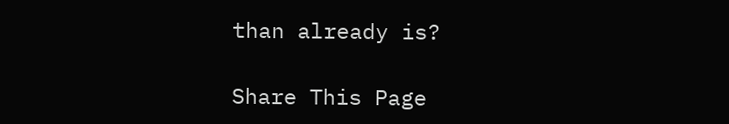than already is?

Share This Page